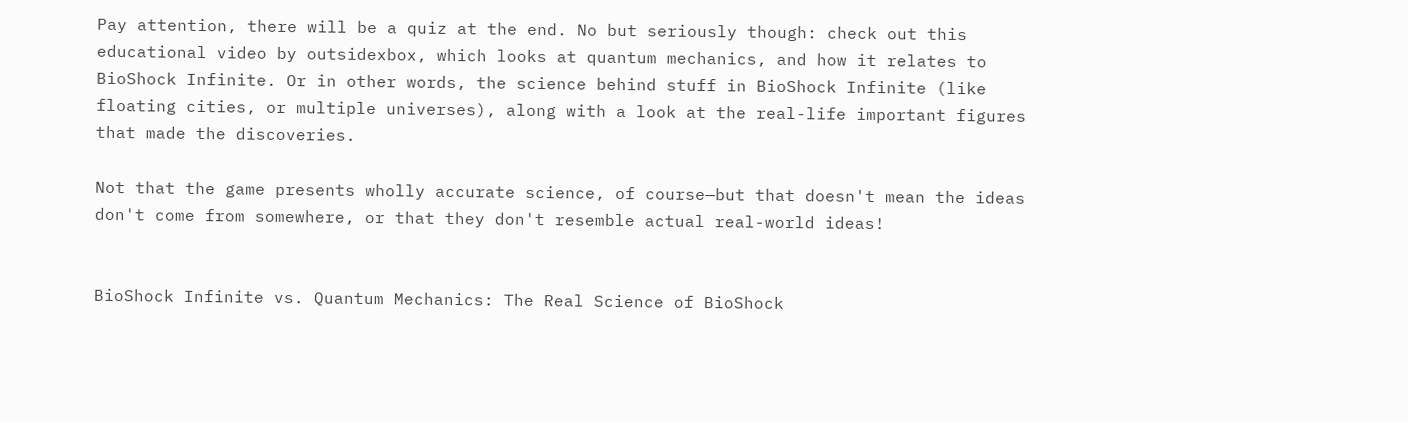Pay attention, there will be a quiz at the end. No but seriously though: check out this educational video by outsidexbox, which looks at quantum mechanics, and how it relates to BioShock Infinite. Or in other words, the science behind stuff in BioShock Infinite (like floating cities, or multiple universes), along with a look at the real-life important figures that made the discoveries.

Not that the game presents wholly accurate science, of course—but that doesn't mean the ideas don't come from somewhere, or that they don't resemble actual real-world ideas!


BioShock Infinite vs. Quantum Mechanics: The Real Science of BioShock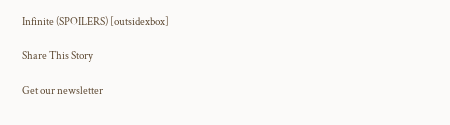Infinite (SPOILERS) [outsidexbox]

Share This Story

Get our newsletter